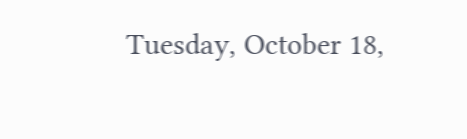Tuesday, October 18,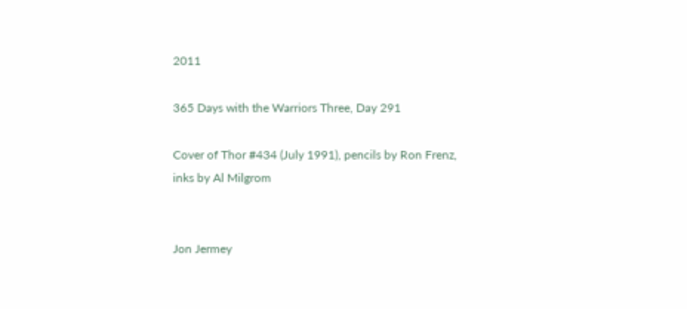2011

365 Days with the Warriors Three, Day 291

Cover of Thor #434 (July 1991), pencils by Ron Frenz, inks by Al Milgrom


Jon Jermey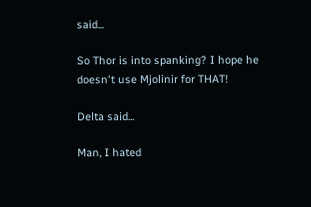said...

So Thor is into spanking? I hope he doesn't use Mjolinir for THAT!

Delta said...

Man, I hated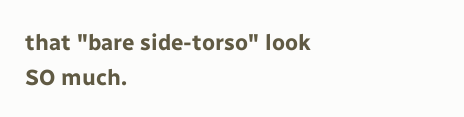that "bare side-torso" look SO much.